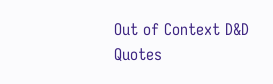Out of Context D&D Quotes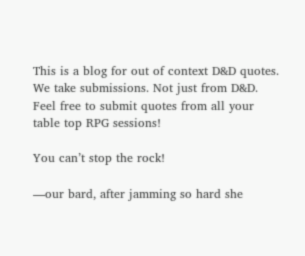This is a blog for out of context D&D quotes. We take submissions. Not just from D&D. Feel free to submit quotes from all your table top RPG sessions!

You can’t stop the rock!

—our bard, after jamming so hard she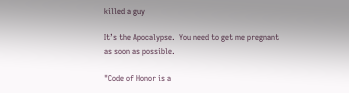killed a guy

It’s the Apocalypse.  You need to get me pregnant as soon as possible.

"Code of Honor is a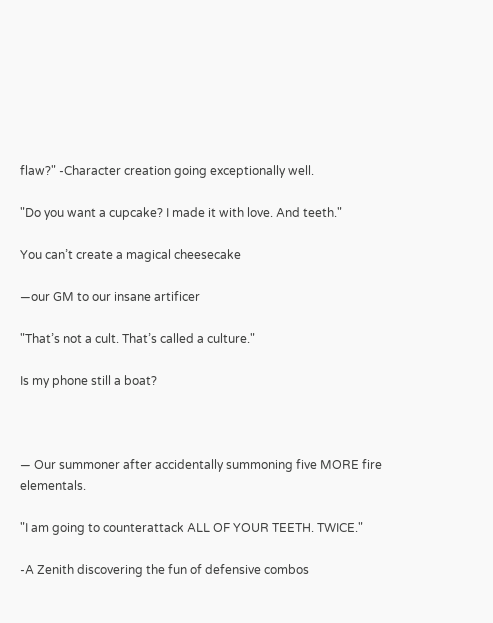flaw?" -Character creation going exceptionally well.

"Do you want a cupcake? I made it with love. And teeth."

You can’t create a magical cheesecake

—our GM to our insane artificer

"That’s not a cult. That’s called a culture."

Is my phone still a boat?



— Our summoner after accidentally summoning five MORE fire elementals.

"I am going to counterattack ALL OF YOUR TEETH. TWICE."

-A Zenith discovering the fun of defensive combos